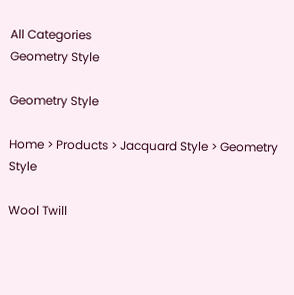All Categories
Geometry Style

Geometry Style

Home > Products > Jacquard Style > Geometry Style

Wool Twill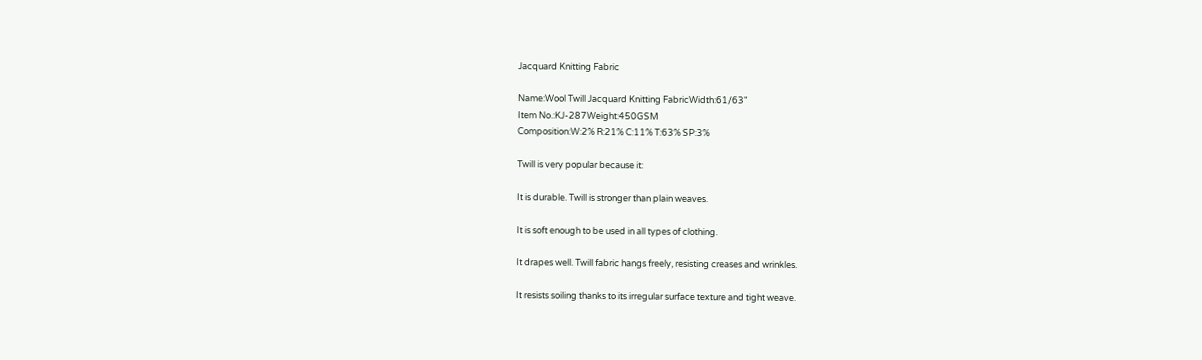Jacquard Knitting Fabric

Name:Wool Twill Jacquard Knitting FabricWidth:61/63"
Item No.:KJ-287Weight:450GSM
Composition:W:2% R:21% C:11% T:63% SP:3%

Twill is very popular because it:

It is durable. Twill is stronger than plain weaves.

It is soft enough to be used in all types of clothing.

It drapes well. Twill fabric hangs freely, resisting creases and wrinkles.

It resists soiling thanks to its irregular surface texture and tight weave.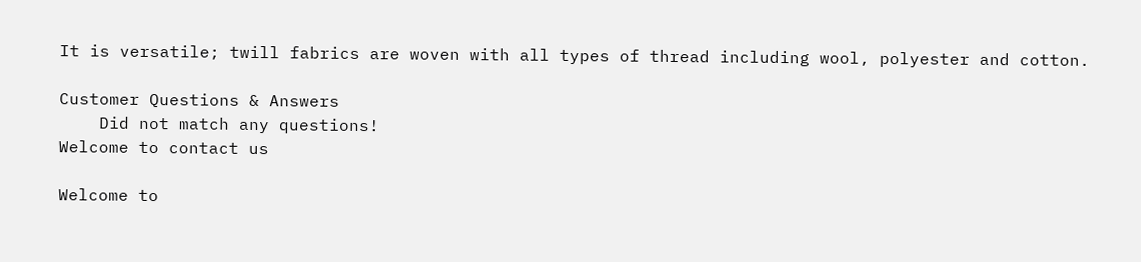It is versatile; twill fabrics are woven with all types of thread including wool, polyester and cotton.

Customer Questions & Answers
    Did not match any questions!
Welcome to contact us

Welcome to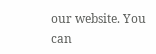our website. You can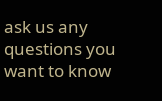ask us any questions you want to know